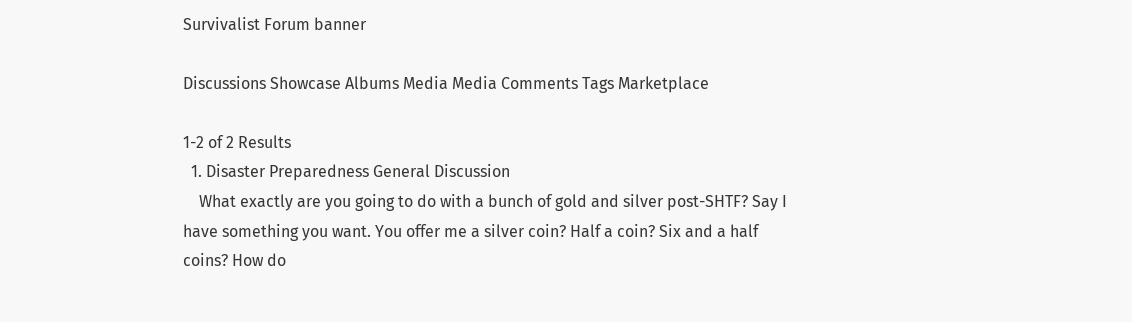Survivalist Forum banner

Discussions Showcase Albums Media Media Comments Tags Marketplace

1-2 of 2 Results
  1. Disaster Preparedness General Discussion
    What exactly are you going to do with a bunch of gold and silver post-SHTF? Say I have something you want. You offer me a silver coin? Half a coin? Six and a half coins? How do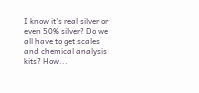I know it's real silver or even 50% silver? Do we all have to get scales and chemical analysis kits? How...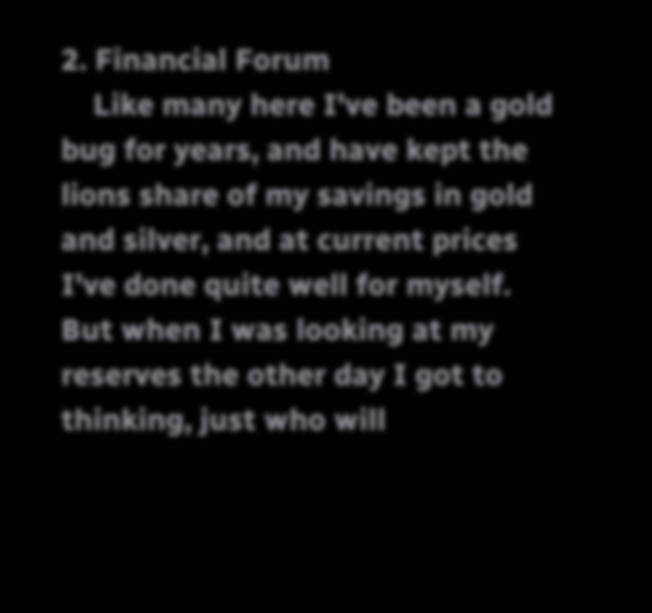2. Financial Forum
    Like many here I've been a gold bug for years, and have kept the lions share of my savings in gold and silver, and at current prices I've done quite well for myself. But when I was looking at my reserves the other day I got to thinking, just who will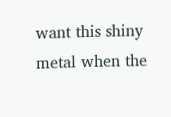want this shiny metal when the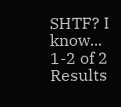SHTF? I know...
1-2 of 2 Results